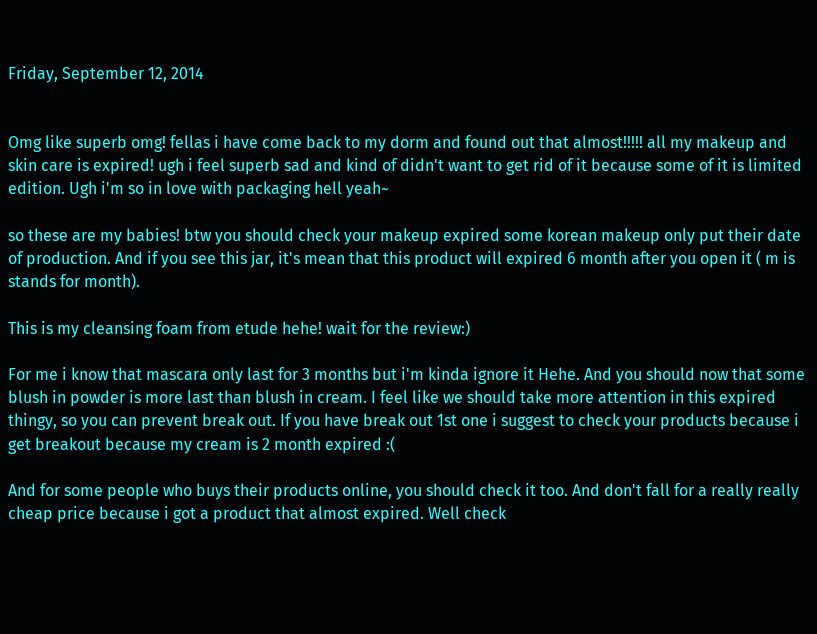Friday, September 12, 2014


Omg like superb omg! fellas i have come back to my dorm and found out that almost!!!!! all my makeup and skin care is expired! ugh i feel superb sad and kind of didn't want to get rid of it because some of it is limited edition. Ugh i'm so in love with packaging hell yeah~

so these are my babies! btw you should check your makeup expired some korean makeup only put their date of production. And if you see this jar, it's mean that this product will expired 6 month after you open it ( m is stands for month).

This is my cleansing foam from etude hehe! wait for the review:)

For me i know that mascara only last for 3 months but i'm kinda ignore it Hehe. And you should now that some blush in powder is more last than blush in cream. I feel like we should take more attention in this expired thingy, so you can prevent break out. If you have break out 1st one i suggest to check your products because i get breakout because my cream is 2 month expired :(

And for some people who buys their products online, you should check it too. And don't fall for a really really cheap price because i got a product that almost expired. Well check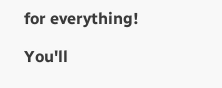for everything!

You'll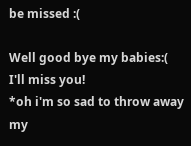be missed :(

Well good bye my babies:( I'll miss you!
*oh i'm so sad to throw away my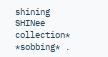shining SHINee collection* *sobbing* .